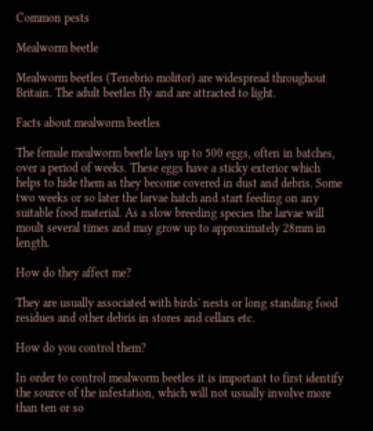Common pests

Mealworm beetle

Mealworm beetles (Tenebrio molitor) are widespread throughout Britain. The adult beetles fly and are attracted to light.

Facts about mealworm beetles

The female mealworm beetle lays up to 500 eggs, often in batches, over a period of weeks. These eggs have a sticky exterior which helps to hide them as they become covered in dust and debris. Some two weeks or so later the larvae hatch and start feeding on any suitable food material. As a slow breeding species the larvae will moult several times and may grow up to approximately 28mm in length.

How do they affect me?

They are usually associated with birds' nests or long standing food residues and other debris in stores and cellars etc.

How do you control them?

In order to control mealworm beetles it is important to first identify the source of the infestation, which will not usually involve more than ten or so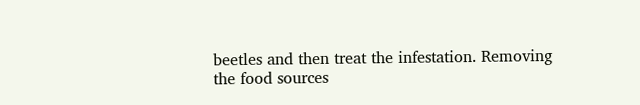beetles and then treat the infestation. Removing the food sources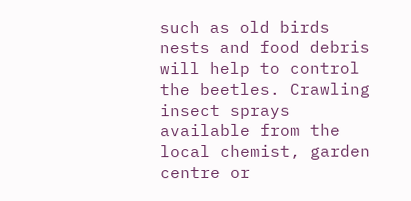such as old birds nests and food debris will help to control the beetles. Crawling insect sprays available from the local chemist, garden centre or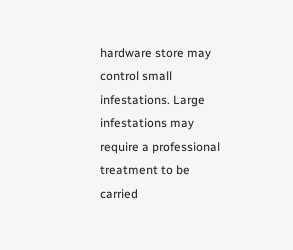hardware store may control small infestations. Large infestations may require a professional treatment to be carried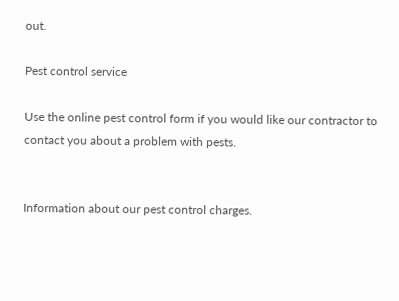out.

Pest control service

Use the online pest control form if you would like our contractor to contact you about a problem with pests.


Information about our pest control charges.